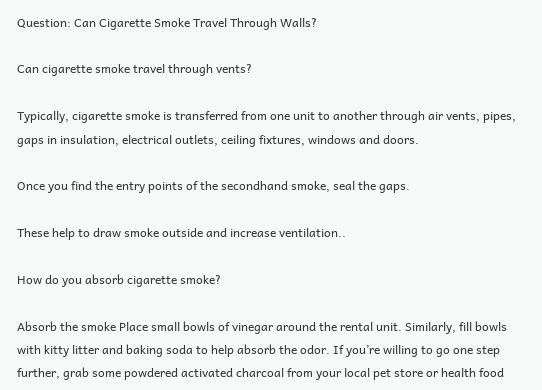Question: Can Cigarette Smoke Travel Through Walls?

Can cigarette smoke travel through vents?

Typically, cigarette smoke is transferred from one unit to another through air vents, pipes, gaps in insulation, electrical outlets, ceiling fixtures, windows and doors.

Once you find the entry points of the secondhand smoke, seal the gaps.

These help to draw smoke outside and increase ventilation..

How do you absorb cigarette smoke?

Absorb the smoke Place small bowls of vinegar around the rental unit. Similarly, fill bowls with kitty litter and baking soda to help absorb the odor. If you’re willing to go one step further, grab some powdered activated charcoal from your local pet store or health food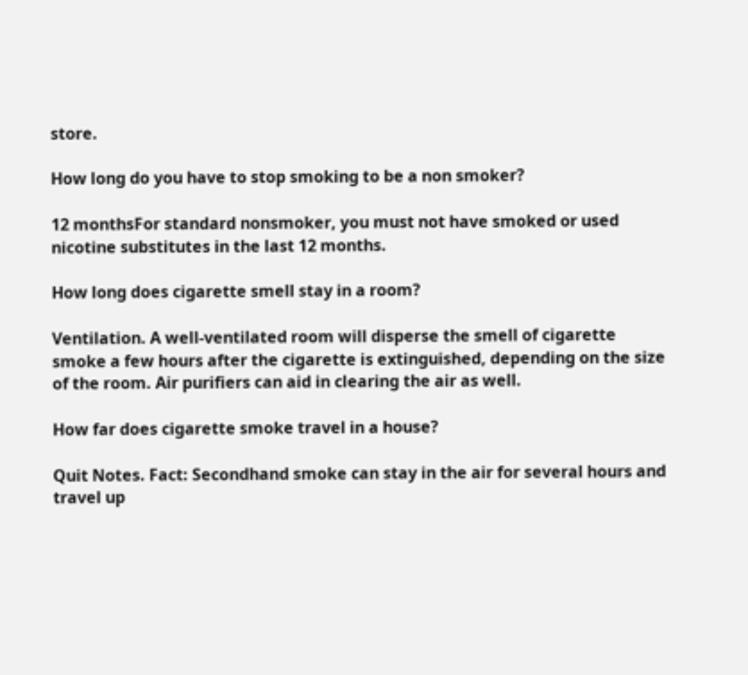store.

How long do you have to stop smoking to be a non smoker?

12 monthsFor standard nonsmoker, you must not have smoked or used nicotine substitutes in the last 12 months.

How long does cigarette smell stay in a room?

Ventilation. A well-ventilated room will disperse the smell of cigarette smoke a few hours after the cigarette is extinguished, depending on the size of the room. Air purifiers can aid in clearing the air as well.

How far does cigarette smoke travel in a house?

Quit Notes. Fact: Secondhand smoke can stay in the air for several hours and travel up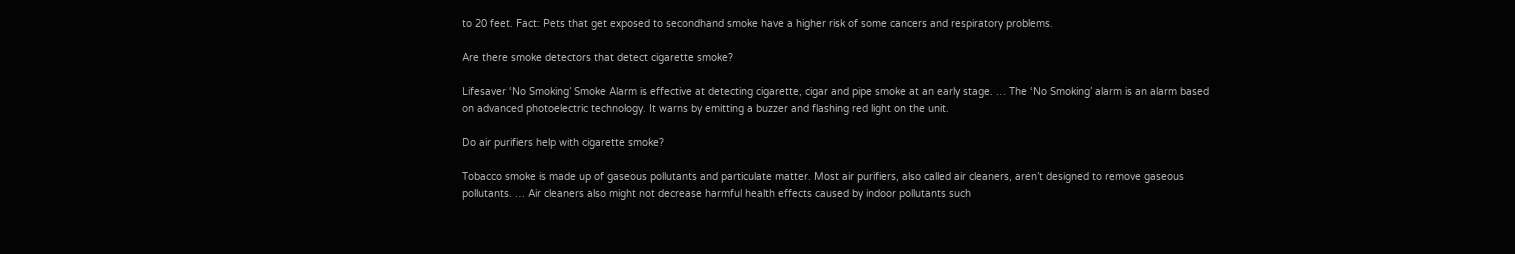to 20 feet. Fact: Pets that get exposed to secondhand smoke have a higher risk of some cancers and respiratory problems.

Are there smoke detectors that detect cigarette smoke?

Lifesaver ‘No Smoking’ Smoke Alarm is effective at detecting cigarette, cigar and pipe smoke at an early stage. … The ‘No Smoking’ alarm is an alarm based on advanced photoelectric technology. It warns by emitting a buzzer and flashing red light on the unit.

Do air purifiers help with cigarette smoke?

Tobacco smoke is made up of gaseous pollutants and particulate matter. Most air purifiers, also called air cleaners, aren’t designed to remove gaseous pollutants. … Air cleaners also might not decrease harmful health effects caused by indoor pollutants such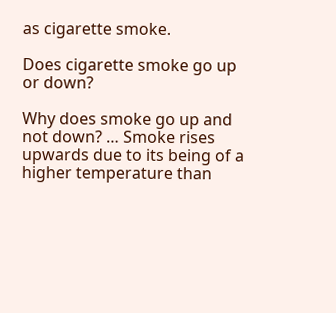as cigarette smoke.

Does cigarette smoke go up or down?

Why does smoke go up and not down? … Smoke rises upwards due to its being of a higher temperature than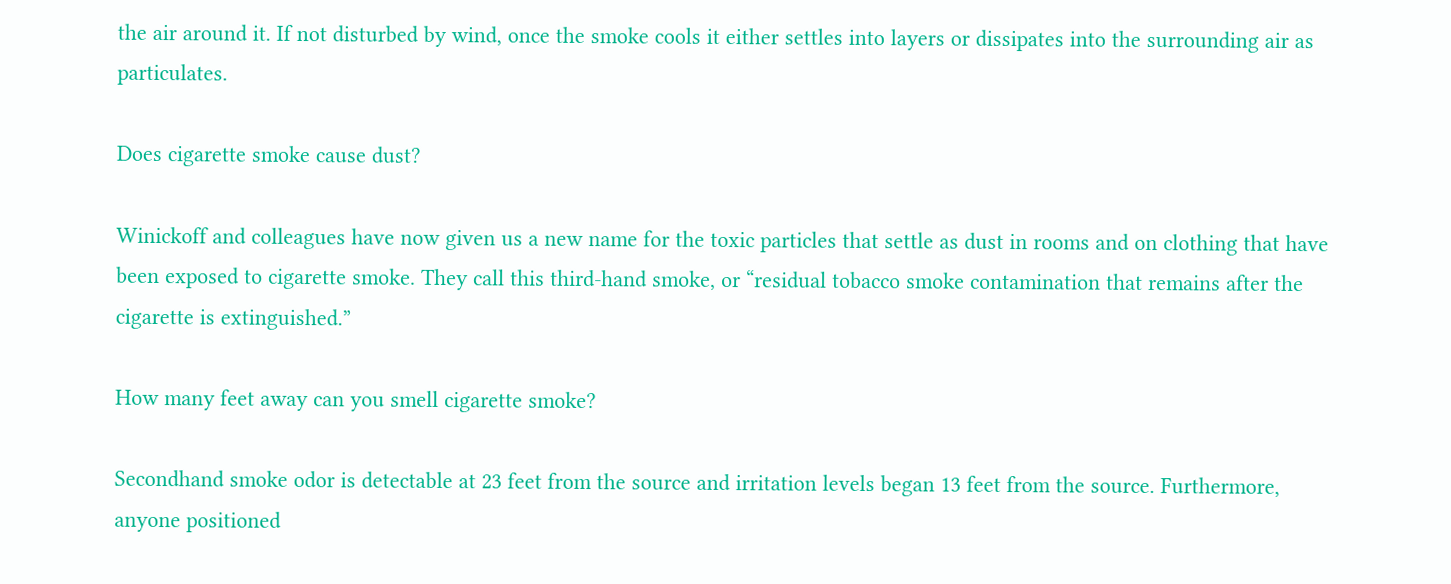the air around it. If not disturbed by wind, once the smoke cools it either settles into layers or dissipates into the surrounding air as particulates.

Does cigarette smoke cause dust?

Winickoff and colleagues have now given us a new name for the toxic particles that settle as dust in rooms and on clothing that have been exposed to cigarette smoke. They call this third-hand smoke, or “residual tobacco smoke contamination that remains after the cigarette is extinguished.”

How many feet away can you smell cigarette smoke?

Secondhand smoke odor is detectable at 23 feet from the source and irritation levels began 13 feet from the source. Furthermore, anyone positioned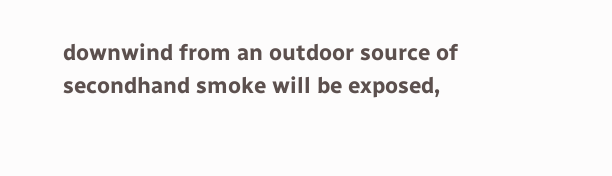downwind from an outdoor source of secondhand smoke will be exposed,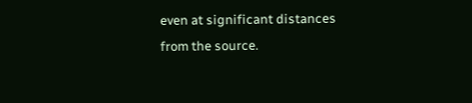even at significant distances from the source.